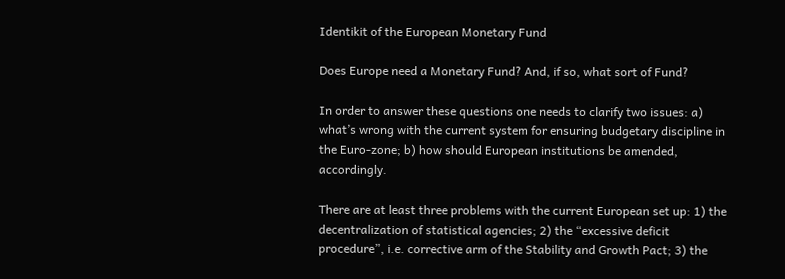Identikit of the European Monetary Fund

Does Europe need a Monetary Fund? And, if so, what sort of Fund?

In order to answer these questions one needs to clarify two issues: a) what’s wrong with the current system for ensuring budgetary discipline in the Euro-zone; b) how should European institutions be amended, accordingly.

There are at least three problems with the current European set up: 1) the decentralization of statistical agencies; 2) the “excessive deficit procedure”, i.e. corrective arm of the Stability and Growth Pact; 3) the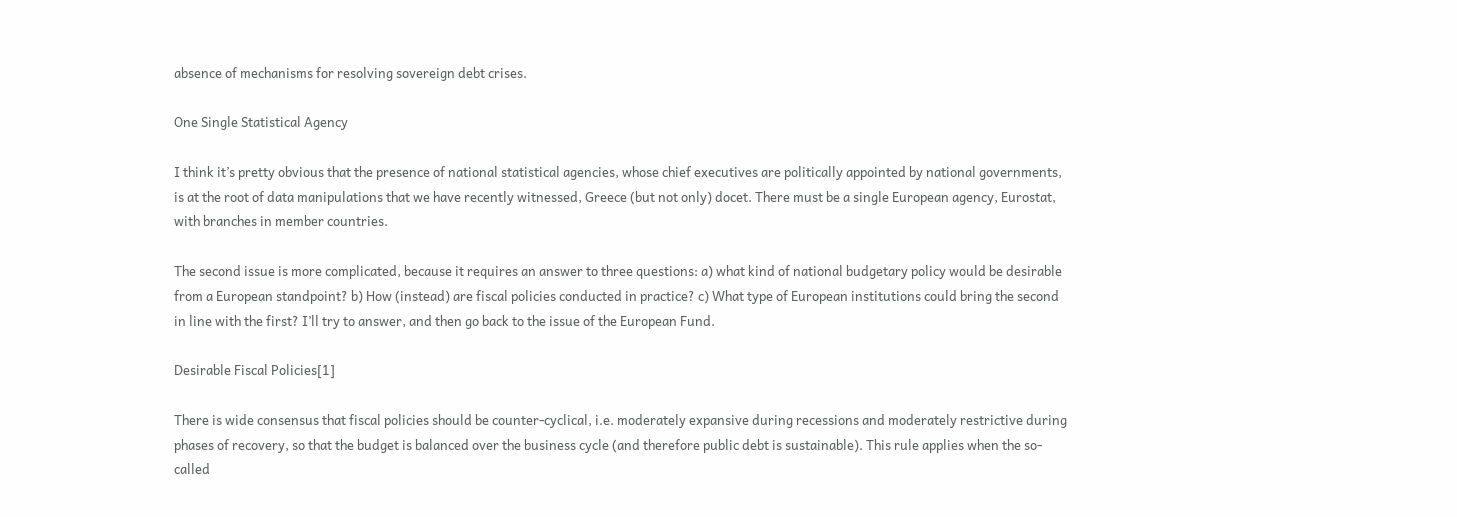absence of mechanisms for resolving sovereign debt crises.

One Single Statistical Agency

I think it’s pretty obvious that the presence of national statistical agencies, whose chief executives are politically appointed by national governments, is at the root of data manipulations that we have recently witnessed, Greece (but not only) docet. There must be a single European agency, Eurostat, with branches in member countries.

The second issue is more complicated, because it requires an answer to three questions: a) what kind of national budgetary policy would be desirable from a European standpoint? b) How (instead) are fiscal policies conducted in practice? c) What type of European institutions could bring the second in line with the first? I’ll try to answer, and then go back to the issue of the European Fund.

Desirable Fiscal Policies[1]

There is wide consensus that fiscal policies should be counter-cyclical, i.e. moderately expansive during recessions and moderately restrictive during phases of recovery, so that the budget is balanced over the business cycle (and therefore public debt is sustainable). This rule applies when the so-called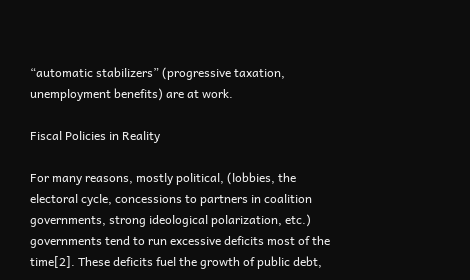“automatic stabilizers” (progressive taxation, unemployment benefits) are at work.

Fiscal Policies in Reality

For many reasons, mostly political, (lobbies, the electoral cycle, concessions to partners in coalition governments, strong ideological polarization, etc.) governments tend to run excessive deficits most of the time[2]. These deficits fuel the growth of public debt,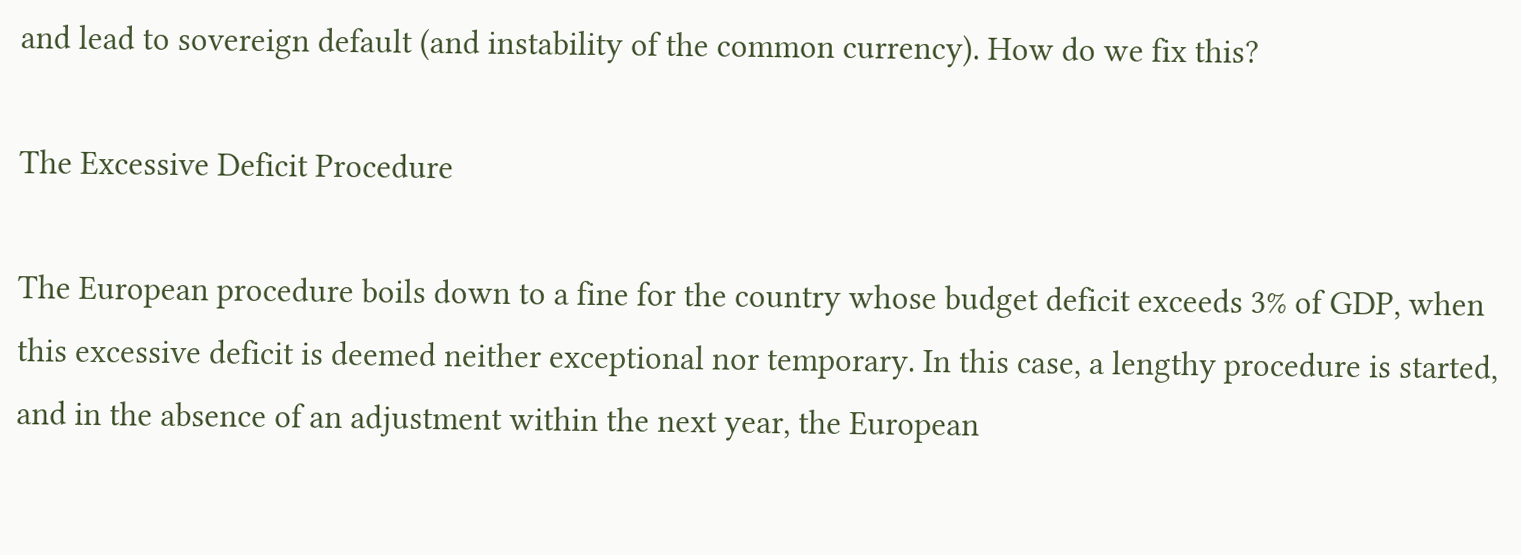and lead to sovereign default (and instability of the common currency). How do we fix this?

The Excessive Deficit Procedure

The European procedure boils down to a fine for the country whose budget deficit exceeds 3% of GDP, when this excessive deficit is deemed neither exceptional nor temporary. In this case, a lengthy procedure is started, and in the absence of an adjustment within the next year, the European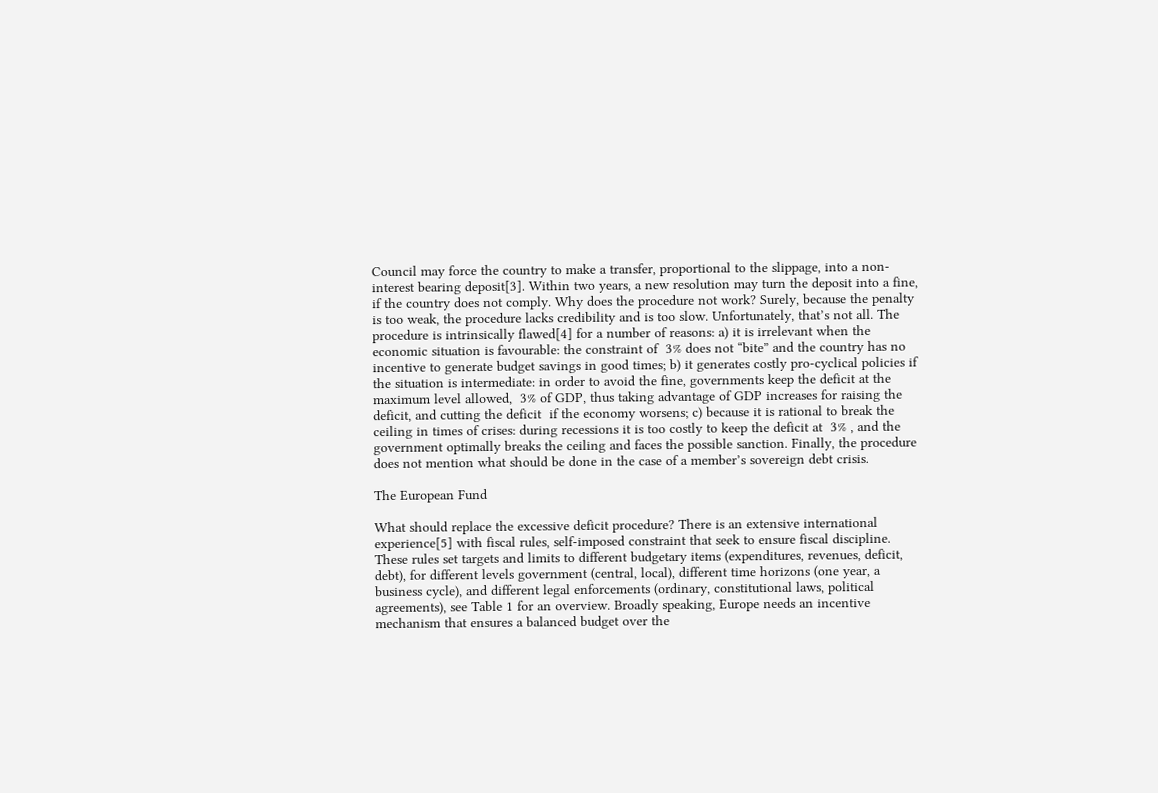Council may force the country to make a transfer, proportional to the slippage, into a non-interest bearing deposit[3]. Within two years, a new resolution may turn the deposit into a fine, if the country does not comply. Why does the procedure not work? Surely, because the penalty is too weak, the procedure lacks credibility and is too slow. Unfortunately, that’s not all. The procedure is intrinsically flawed[4] for a number of reasons: a) it is irrelevant when the economic situation is favourable: the constraint of  3% does not “bite” and the country has no incentive to generate budget savings in good times; b) it generates costly pro-cyclical policies if the situation is intermediate: in order to avoid the fine, governments keep the deficit at the maximum level allowed,  3% of GDP, thus taking advantage of GDP increases for raising the deficit, and cutting the deficit  if the economy worsens; c) because it is rational to break the ceiling in times of crises: during recessions it is too costly to keep the deficit at  3% , and the government optimally breaks the ceiling and faces the possible sanction. Finally, the procedure does not mention what should be done in the case of a member’s sovereign debt crisis.

The European Fund

What should replace the excessive deficit procedure? There is an extensive international experience[5] with fiscal rules, self-imposed constraint that seek to ensure fiscal discipline. These rules set targets and limits to different budgetary items (expenditures, revenues, deficit, debt), for different levels government (central, local), different time horizons (one year, a business cycle), and different legal enforcements (ordinary, constitutional laws, political agreements), see Table 1 for an overview. Broadly speaking, Europe needs an incentive mechanism that ensures a balanced budget over the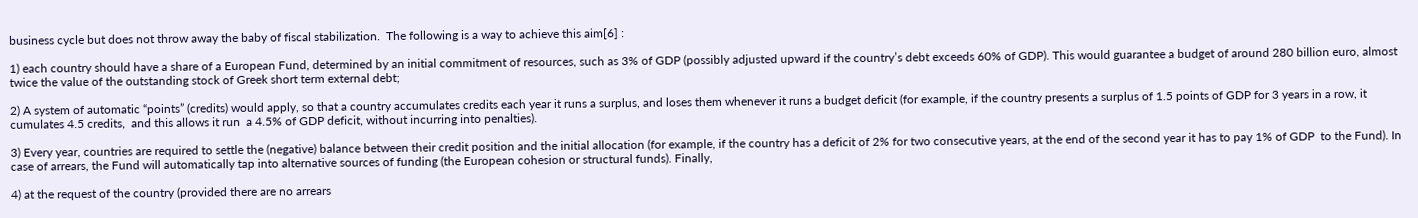business cycle but does not throw away the baby of fiscal stabilization.  The following is a way to achieve this aim[6] :

1) each country should have a share of a European Fund, determined by an initial commitment of resources, such as 3% of GDP (possibly adjusted upward if the country’s debt exceeds 60% of GDP). This would guarantee a budget of around 280 billion euro, almost twice the value of the outstanding stock of Greek short term external debt;

2) A system of automatic “points” (credits) would apply, so that a country accumulates credits each year it runs a surplus, and loses them whenever it runs a budget deficit (for example, if the country presents a surplus of 1.5 points of GDP for 3 years in a row, it  cumulates 4.5 credits,  and this allows it run  a 4.5% of GDP deficit, without incurring into penalties).

3) Every year, countries are required to settle the (negative) balance between their credit position and the initial allocation (for example, if the country has a deficit of 2% for two consecutive years, at the end of the second year it has to pay 1% of GDP  to the Fund). In case of arrears, the Fund will automatically tap into alternative sources of funding (the European cohesion or structural funds). Finally,

4) at the request of the country (provided there are no arrears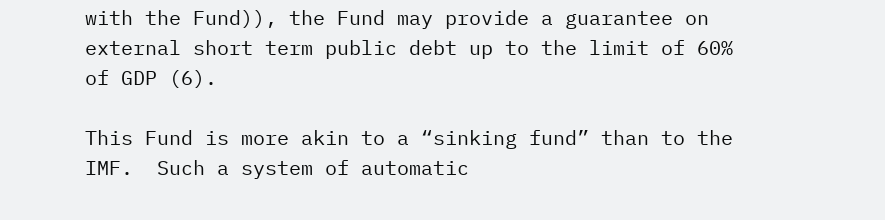with the Fund)), the Fund may provide a guarantee on external short term public debt up to the limit of 60% of GDP (6).

This Fund is more akin to a “sinking fund” than to the IMF.  Such a system of automatic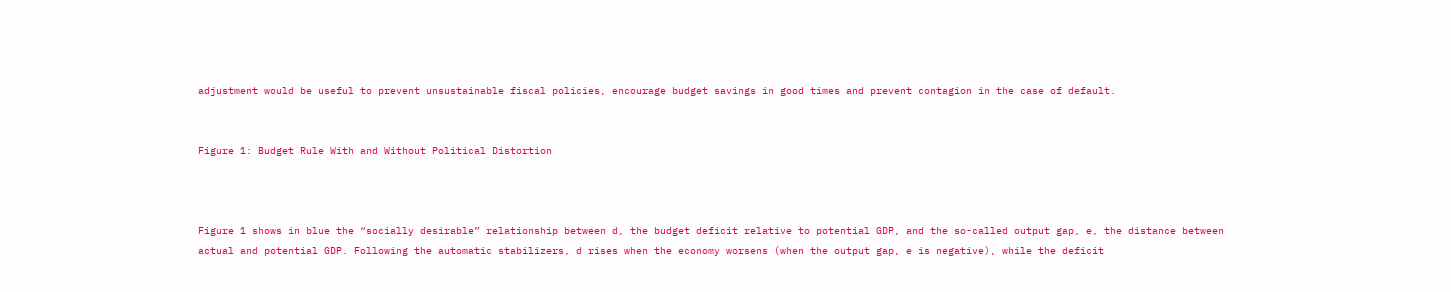adjustment would be useful to prevent unsustainable fiscal policies, encourage budget savings in good times and prevent contagion in the case of default.


Figure 1: Budget Rule With and Without Political Distortion



Figure 1 shows in blue the “socially desirable” relationship between d, the budget deficit relative to potential GDP, and the so-called output gap, e, the distance between actual and potential GDP. Following the automatic stabilizers, d rises when the economy worsens (when the output gap, e is negative), while the deficit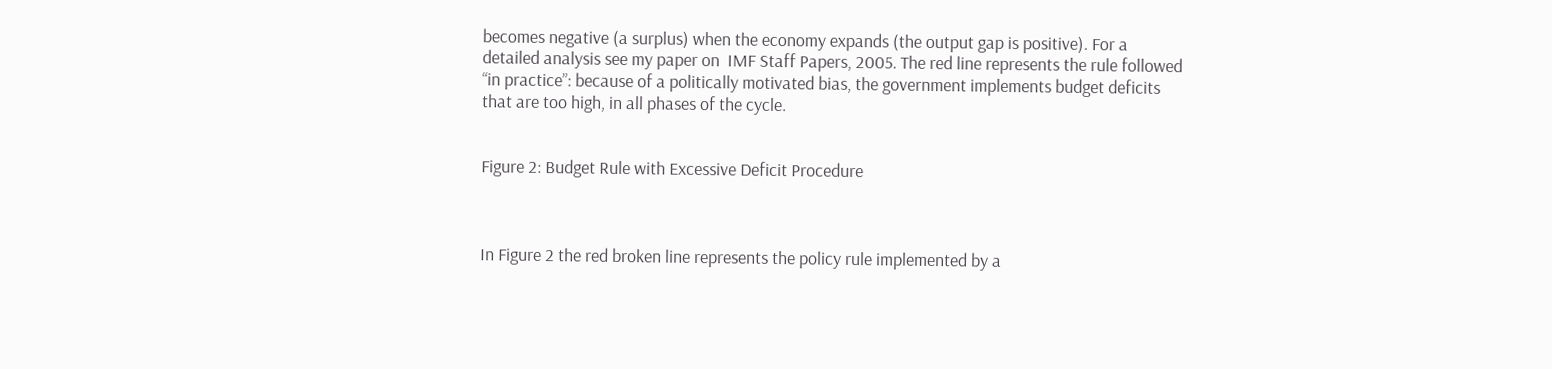becomes negative (a surplus) when the economy expands (the output gap is positive). For a detailed analysis see my paper on  IMF Staff Papers, 2005. The red line represents the rule followed “in practice”: because of a politically motivated bias, the government implements budget deficits that are too high, in all phases of the cycle.


Figure 2: Budget Rule with Excessive Deficit Procedure



In Figure 2 the red broken line represents the policy rule implemented by a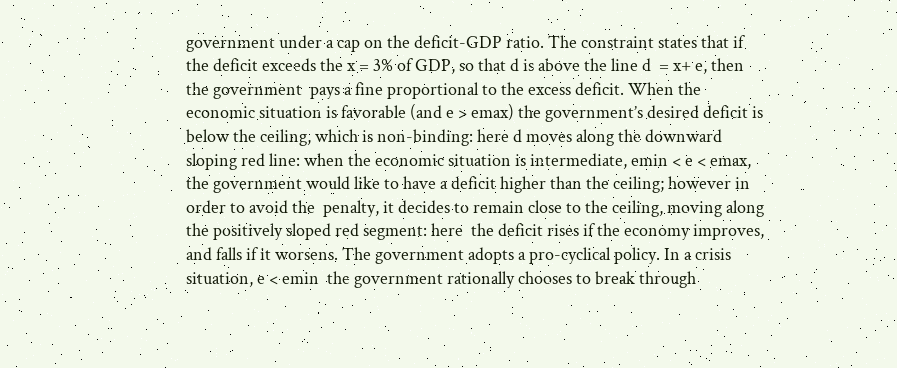government under a cap on the deficit-GDP ratio. The constraint states that if the deficit exceeds the x = 3% of GDP, so that d is above the line d  = x+ e, then the government  pays a fine proportional to the excess deficit. When the economic situation is favorable (and e > emax) the government’s desired deficit is below the ceiling, which is non-binding: here d moves along the downward sloping red line: when the economic situation is intermediate, emin < e < emax, the government would like to have a deficit higher than the ceiling; however in order to avoid the  penalty, it decides to remain close to the ceiling, moving along the positively sloped red segment: here  the deficit rises if the economy improves, and falls if it worsens. The government adopts a pro-cyclical policy. In a crisis situation, e < emin  the government rationally chooses to break through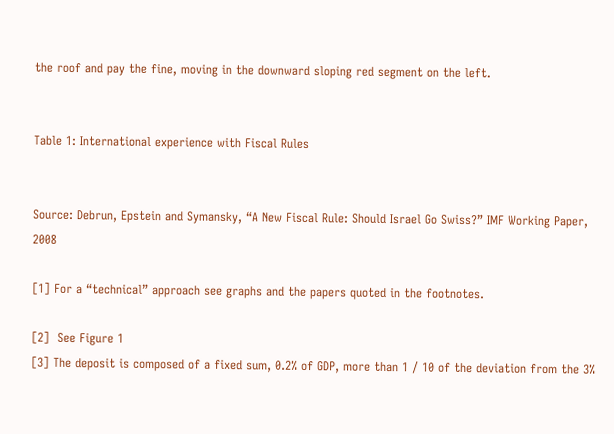the roof and pay the fine, moving in the downward sloping red segment on the left.


Table 1: International experience with Fiscal Rules


Source: Debrun, Epstein and Symansky, “A New Fiscal Rule: Should Israel Go Swiss?” IMF Working Paper, 2008

[1] For a “technical” approach see graphs and the papers quoted in the footnotes.

[2]  See Figure 1
[3] The deposit is composed of a fixed sum, 0.2% of GDP, more than 1 / 10 of the deviation from the 3%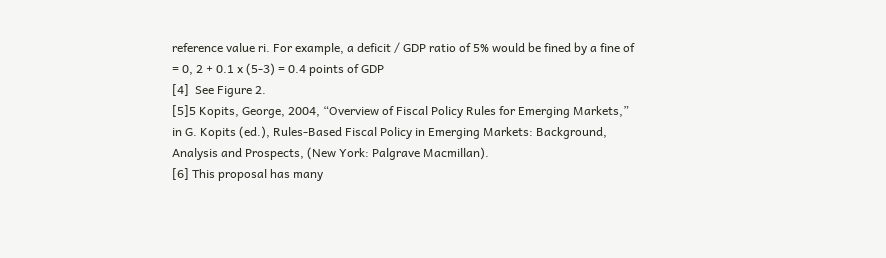reference value ri. For example, a deficit / GDP ratio of 5% would be fined by a fine of = 0, 2 + 0.1 x (5-3) = 0.4 points of GDP
[4]  See Figure 2.
[5]5 Kopits, George, 2004, “Overview of Fiscal Policy Rules for Emerging Markets,” in G. Kopits (ed.), Rules-Based Fiscal Policy in Emerging Markets: Background, Analysis and Prospects, (New York: Palgrave Macmillan).
[6] This proposal has many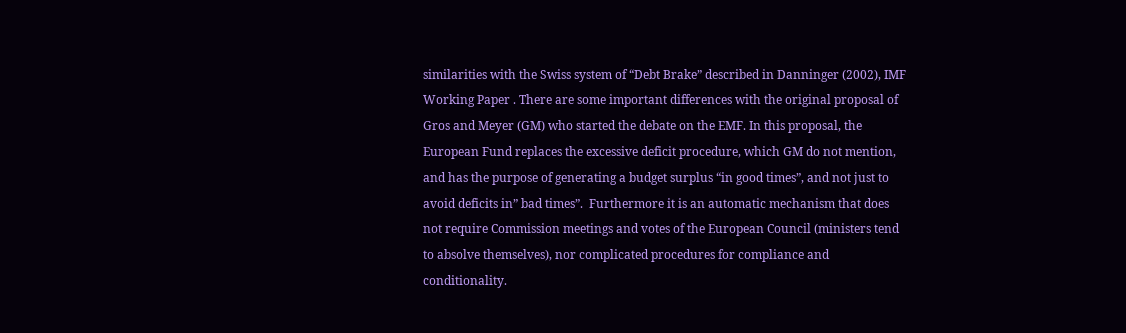similarities with the Swiss system of “Debt Brake” described in Danninger (2002), IMF Working Paper . There are some important differences with the original proposal of Gros and Meyer (GM) who started the debate on the EMF. In this proposal, the European Fund replaces the excessive deficit procedure, which GM do not mention, and has the purpose of generating a budget surplus “in good times”, and not just to avoid deficits in” bad times”.  Furthermore it is an automatic mechanism that does not require Commission meetings and votes of the European Council (ministers tend to absolve themselves), nor complicated procedures for compliance and conditionality.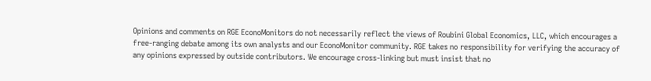Opinions and comments on RGE EconoMonitors do not necessarily reflect the views of Roubini Global Economics, LLC, which encourages a free-ranging debate among its own analysts and our EconoMonitor community. RGE takes no responsibility for verifying the accuracy of any opinions expressed by outside contributors. We encourage cross-linking but must insist that no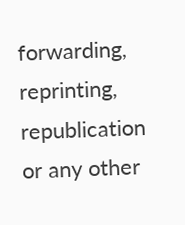forwarding, reprinting, republication or any other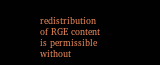redistribution of RGE content is permissible without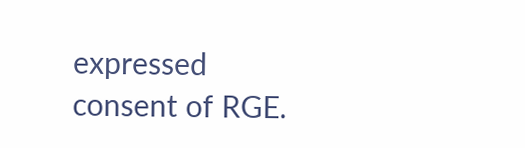expressed consent of RGE.